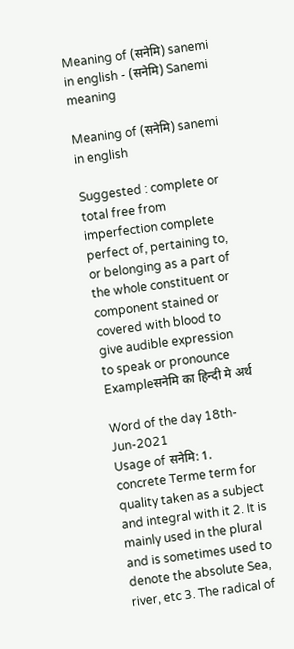Meaning of (सनेमि) sanemi in english - (सनेमि) Sanemi meaning

Meaning of (सनेमि) sanemi in english

Suggested : complete or total free from imperfection complete perfect of, pertaining to, or belonging as a part of the whole constituent or component stained or covered with blood to give audible expression to speak or pronounce
Exampleसनेमि का हिन्दी मे अर्थ

Word of the day 18th-Jun-2021
Usage of सनेमि: 1. concrete Terme term for quality taken as a subject and integral with it 2. It is mainly used in the plural and is sometimes used to denote the absolute Sea, river, etc 3. The radical of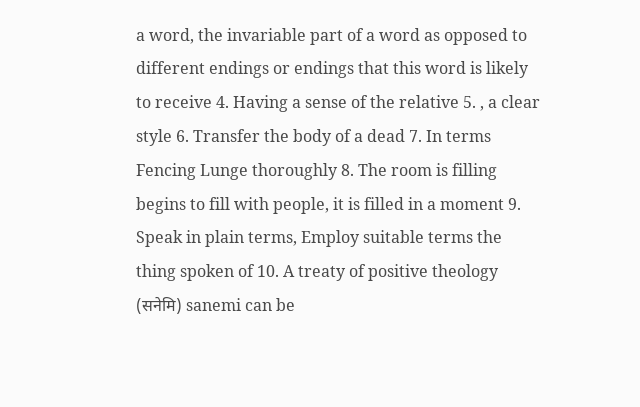a word, the invariable part of a word as opposed to different endings or endings that this word is likely to receive 4. Having a sense of the relative 5. , a clear style 6. Transfer the body of a dead 7. In terms Fencing Lunge thoroughly 8. The room is filling begins to fill with people, it is filled in a moment 9. Speak in plain terms, Employ suitable terms the thing spoken of 10. A treaty of positive theology
(सनेमि) sanemi can be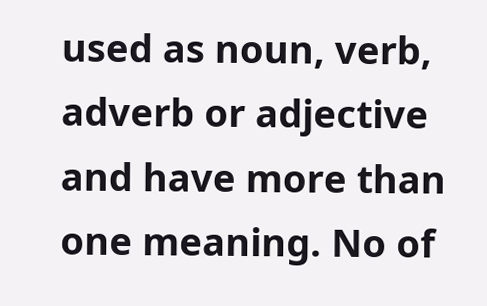used as noun, verb, adverb or adjective and have more than one meaning. No of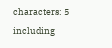characters: 5 including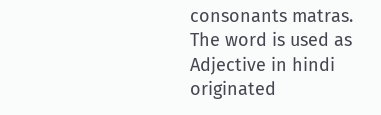consonants matras. The word is used as Adjective in hindi originated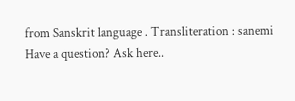from Sanskrit language . Transliteration : sanemi
Have a question? Ask here..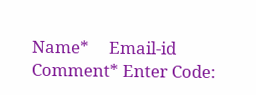Name*     Email-id    Comment* Enter Code: